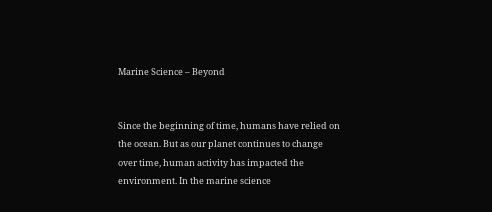Marine Science – Beyond


Since the beginning of time, humans have relied on the ocean. But as our planet continues to change over time, human activity has impacted the environment. In the marine science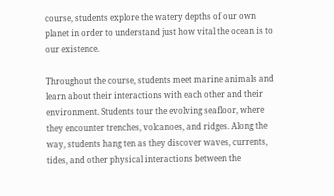course, students explore the watery depths of our own planet in order to understand just how vital the ocean is to our existence.

Throughout the course, students meet marine animals and learn about their interactions with each other and their environment. Students tour the evolving seafloor, where they encounter trenches, volcanoes, and ridges. Along the way, students hang ten as they discover waves, currents, tides, and other physical interactions between the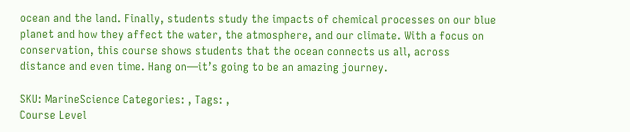ocean and the land. Finally, students study the impacts of chemical processes on our blue planet and how they affect the water, the atmosphere, and our climate. With a focus on conservation, this course shows students that the ocean connects us all, across distance and even time. Hang on—it’s going to be an amazing journey.

SKU: MarineScience Categories: , Tags: ,
Course Level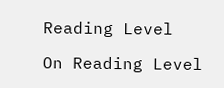Reading Level

On Reading Level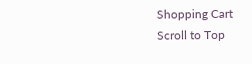Shopping Cart
Scroll to Top